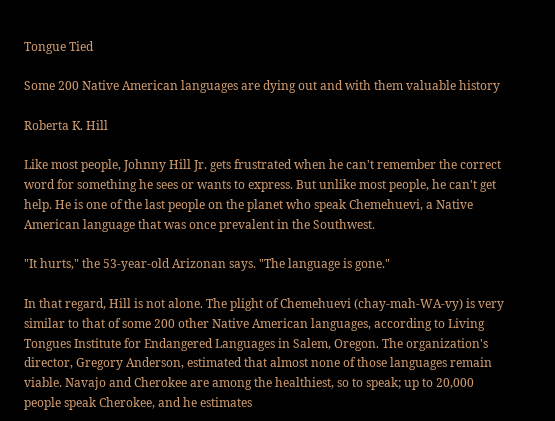Tongue Tied

Some 200 Native American languages are dying out and with them valuable history

Roberta K. Hill

Like most people, Johnny Hill Jr. gets frustrated when he can't remember the correct word for something he sees or wants to express. But unlike most people, he can't get help. He is one of the last people on the planet who speak Chemehuevi, a Native American language that was once prevalent in the Southwest.

"It hurts," the 53-year-old Arizonan says. "The language is gone."

In that regard, Hill is not alone. The plight of Chemehuevi (chay-mah-WA-vy) is very similar to that of some 200 other Native American languages, according to Living Tongues Institute for Endangered Languages in Salem, Oregon. The organization's director, Gregory Anderson, estimated that almost none of those languages remain viable. Navajo and Cherokee are among the healthiest, so to speak; up to 20,000 people speak Cherokee, and he estimates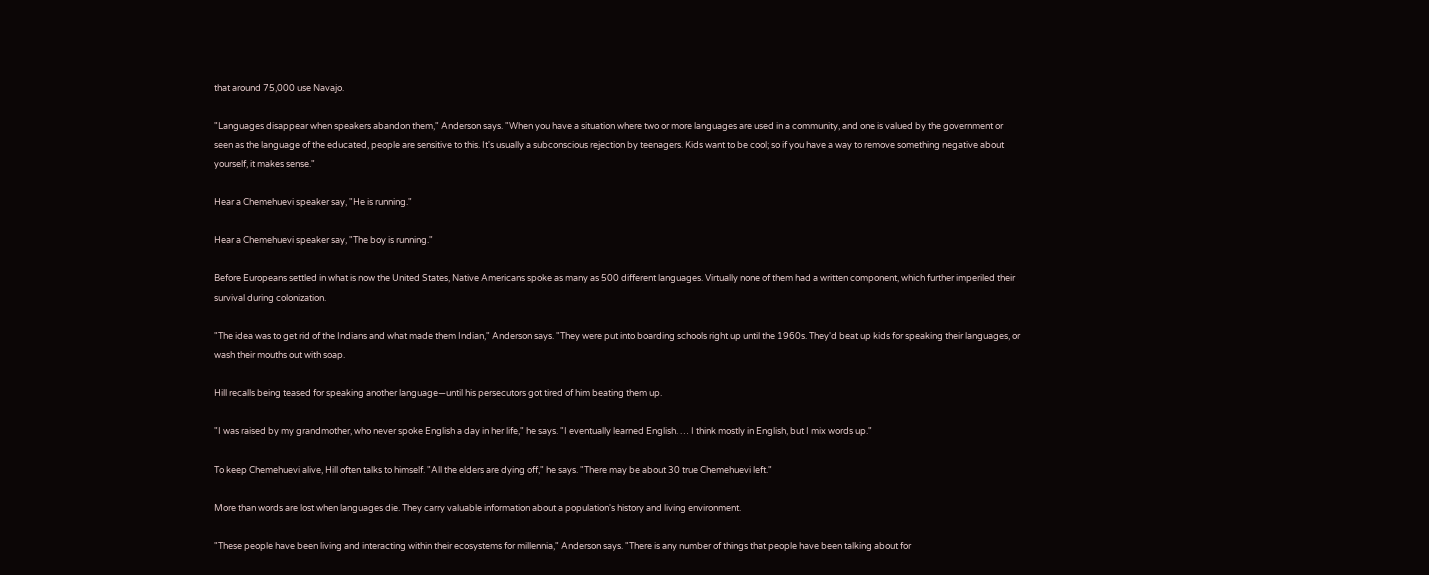that around 75,000 use Navajo.

"Languages disappear when speakers abandon them," Anderson says. "When you have a situation where two or more languages are used in a community, and one is valued by the government or seen as the language of the educated, people are sensitive to this. It's usually a subconscious rejection by teenagers. Kids want to be cool; so if you have a way to remove something negative about yourself, it makes sense."

Hear a Chemehuevi speaker say, "He is running."

Hear a Chemehuevi speaker say, "The boy is running."

Before Europeans settled in what is now the United States, Native Americans spoke as many as 500 different languages. Virtually none of them had a written component, which further imperiled their survival during colonization.

"The idea was to get rid of the Indians and what made them Indian," Anderson says. "They were put into boarding schools right up until the 1960s. They'd beat up kids for speaking their languages, or wash their mouths out with soap.

Hill recalls being teased for speaking another language—until his persecutors got tired of him beating them up.

"I was raised by my grandmother, who never spoke English a day in her life," he says. "I eventually learned English. … I think mostly in English, but I mix words up."

To keep Chemehuevi alive, Hill often talks to himself. "All the elders are dying off," he says. "There may be about 30 true Chemehuevi left."

More than words are lost when languages die. They carry valuable information about a population's history and living environment.

"These people have been living and interacting within their ecosystems for millennia," Anderson says. "There is any number of things that people have been talking about for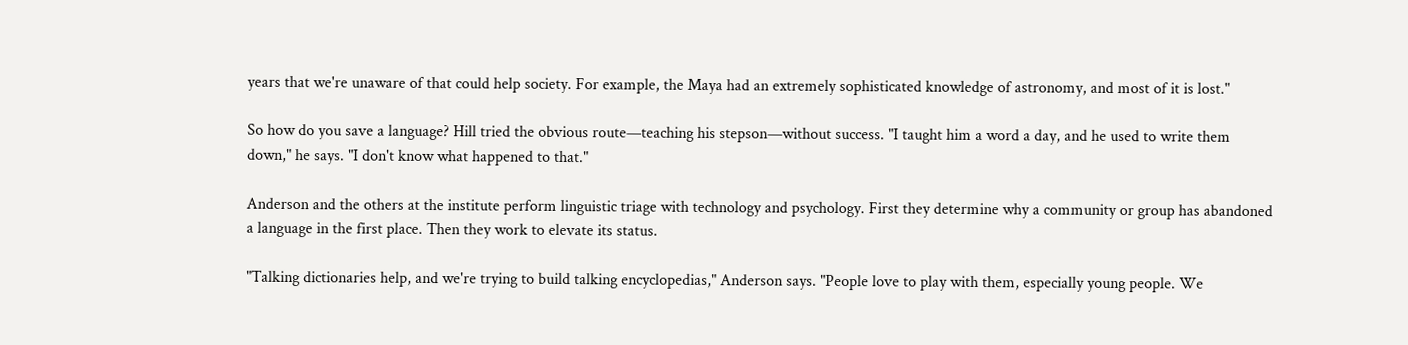years that we're unaware of that could help society. For example, the Maya had an extremely sophisticated knowledge of astronomy, and most of it is lost."

So how do you save a language? Hill tried the obvious route—teaching his stepson—without success. "I taught him a word a day, and he used to write them down," he says. "I don't know what happened to that."

Anderson and the others at the institute perform linguistic triage with technology and psychology. First they determine why a community or group has abandoned a language in the first place. Then they work to elevate its status.

"Talking dictionaries help, and we're trying to build talking encyclopedias," Anderson says. "People love to play with them, especially young people. We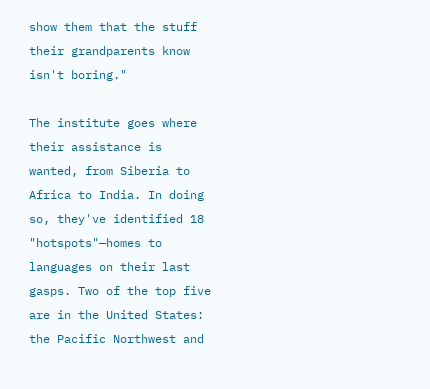show them that the stuff their grandparents know isn't boring."

The institute goes where their assistance is wanted, from Siberia to Africa to India. In doing so, they've identified 18 "hotspots"—homes to languages on their last gasps. Two of the top five are in the United States: the Pacific Northwest and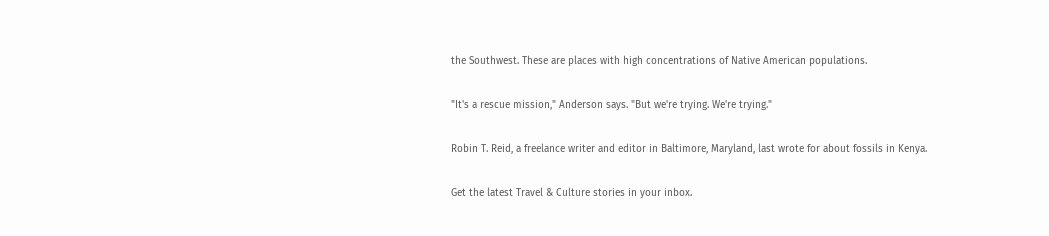the Southwest. These are places with high concentrations of Native American populations.

"It's a rescue mission," Anderson says. "But we're trying. We're trying."

Robin T. Reid, a freelance writer and editor in Baltimore, Maryland, last wrote for about fossils in Kenya.

Get the latest Travel & Culture stories in your inbox.